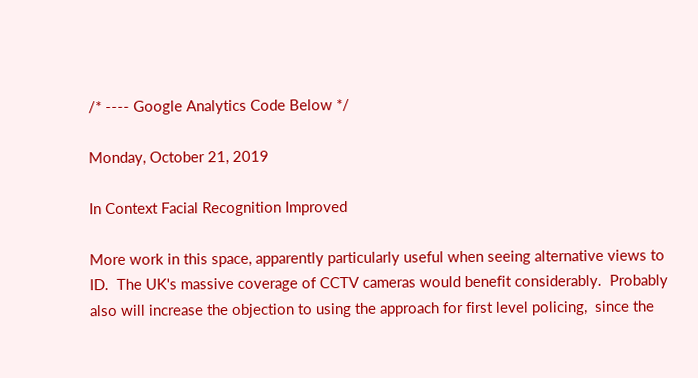/* ---- Google Analytics Code Below */

Monday, October 21, 2019

In Context Facial Recognition Improved

More work in this space, apparently particularly useful when seeing alternative views to ID.  The UK's massive coverage of CCTV cameras would benefit considerably.  Probably also will increase the objection to using the approach for first level policing,  since the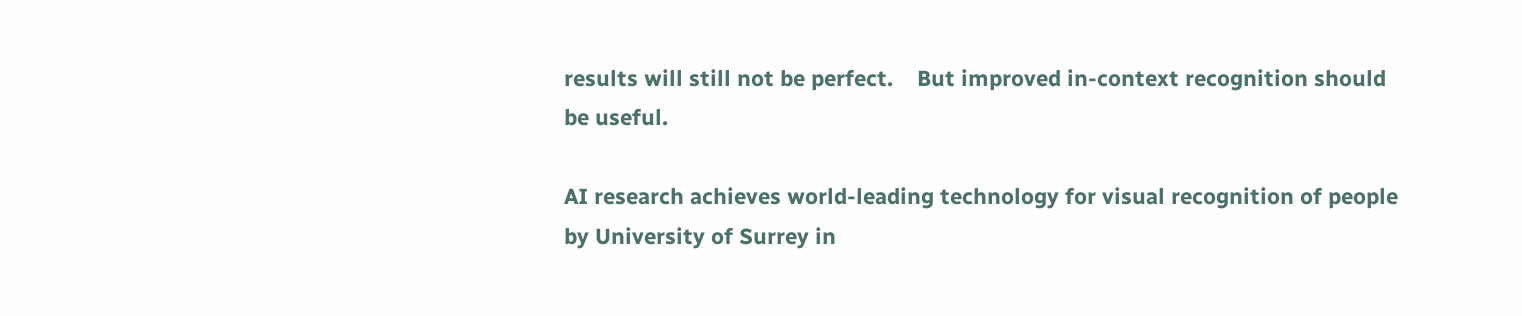results will still not be perfect.    But improved in-context recognition should be useful.

AI research achieves world-leading technology for visual recognition of people  by University of Surrey in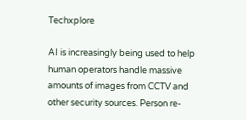Techxplore

AI is increasingly being used to help human operators handle massive amounts of images from CCTV and other security sources. Person re-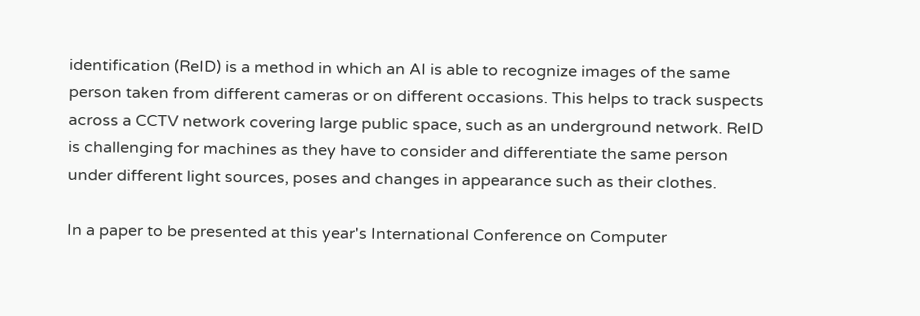identification (ReID) is a method in which an AI is able to recognize images of the same person taken from different cameras or on different occasions. This helps to track suspects across a CCTV network covering large public space, such as an underground network. ReID is challenging for machines as they have to consider and differentiate the same person under different light sources, poses and changes in appearance such as their clothes.

In a paper to be presented at this year's International Conference on Computer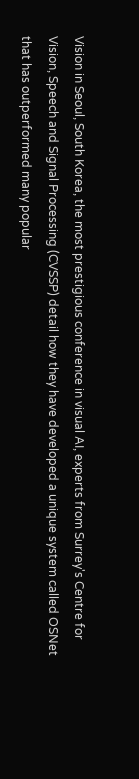Vision in Seoul, South Korea, the most prestigious conference in visual AI, experts from Surrey's Centre for Vision, Speech and Signal Processing (CVSSP) detail how they have developed a unique system called OSNet that has outperformed many popular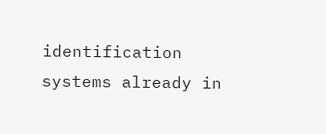identification systems already in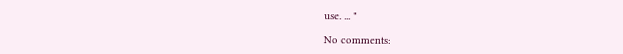use. ... "

No comments: